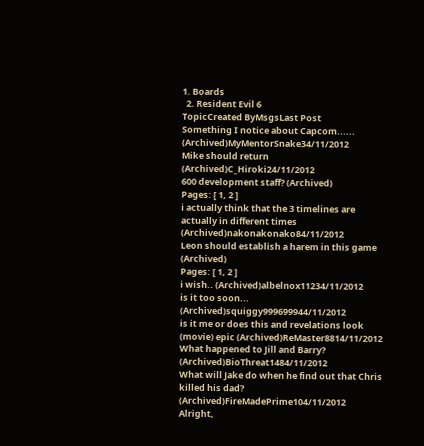1. Boards
  2. Resident Evil 6
TopicCreated ByMsgsLast Post
Something I notice about Capcom...... (Archived)MyMentorSnake34/11/2012
Mike should return (Archived)C_Hiroki24/11/2012
600 development staff? (Archived)
Pages: [ 1, 2 ]
i actually think that the 3 timelines are actually in different times (Archived)nakonakonako84/11/2012
Leon should establish a harem in this game (Archived)
Pages: [ 1, 2 ]
i wish.. (Archived)albelnox11234/11/2012
is it too soon... (Archived)squiggy999699944/11/2012
is it me or does this and revelations look (movie) epic (Archived)ReMaster8814/11/2012
What happened to Jill and Barry? (Archived)BioThreat1484/11/2012
What will Jake do when he find out that Chris killed his dad? (Archived)FireMadePrime104/11/2012
Alright,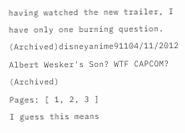having watched the new trailer, I have only one burning question. (Archived)disneyanime91104/11/2012
Albert Wesker's Son? WTF CAPCOM? (Archived)
Pages: [ 1, 2, 3 ]
I guess this means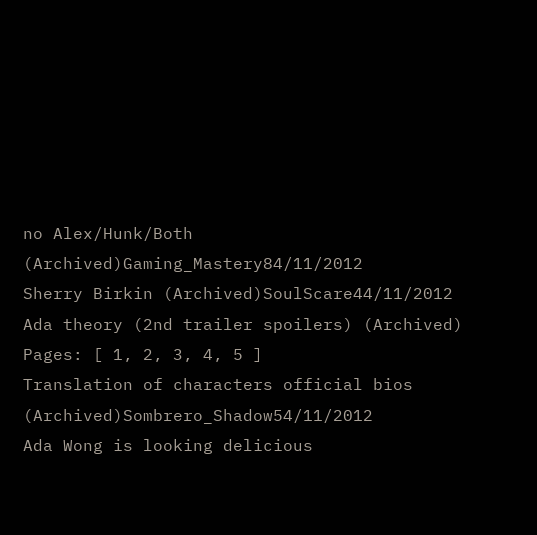no Alex/Hunk/Both (Archived)Gaming_Mastery84/11/2012
Sherry Birkin (Archived)SoulScare44/11/2012
Ada theory (2nd trailer spoilers) (Archived)
Pages: [ 1, 2, 3, 4, 5 ]
Translation of characters official bios (Archived)Sombrero_Shadow54/11/2012
Ada Wong is looking delicious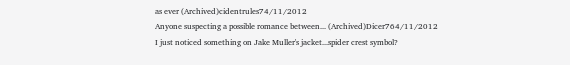as ever (Archived)cidentrules74/11/2012
Anyone suspecting a possible romance between... (Archived)Dicer764/11/2012
I just noticed something on Jake Muller's jacket...spider crest symbol?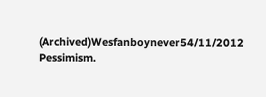(Archived)Wesfanboynever54/11/2012
Pessimism.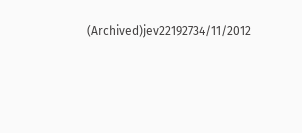(Archived)jev22192734/11/2012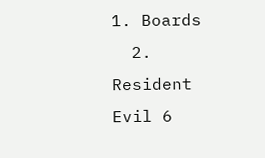1. Boards
  2. Resident Evil 6